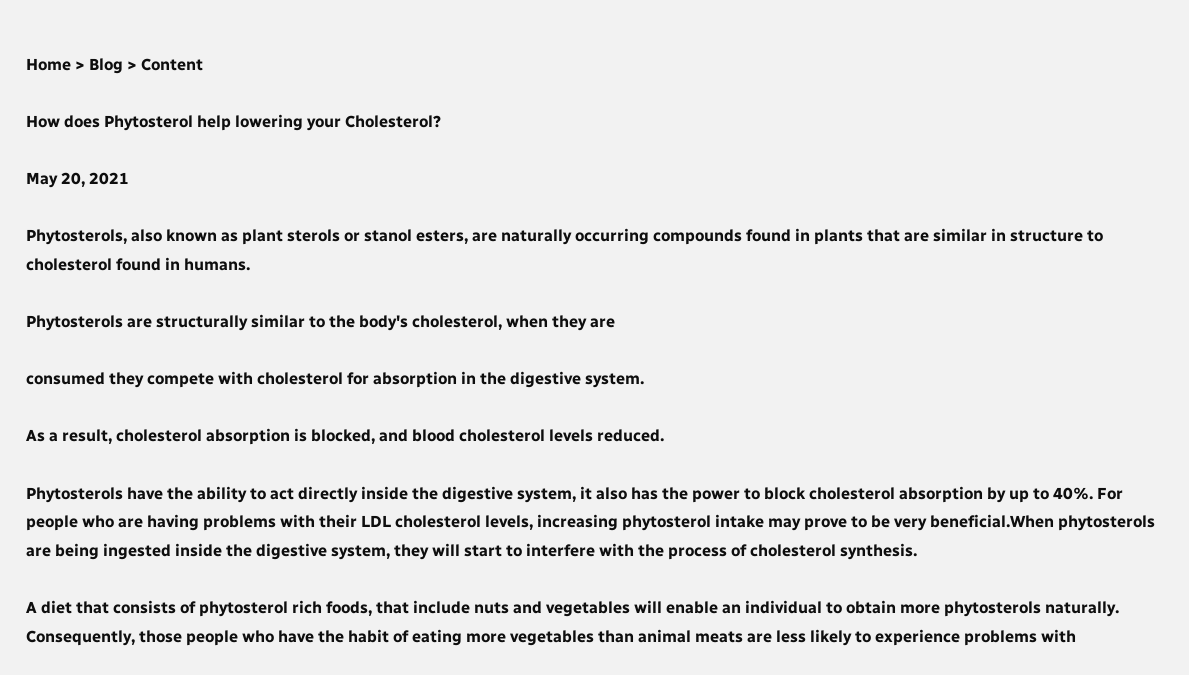Home > Blog > Content

How does Phytosterol help lowering your Cholesterol?

May 20, 2021

Phytosterols, also known as plant sterols or stanol esters, are naturally occurring compounds found in plants that are similar in structure to cholesterol found in humans.

Phytosterols are structurally similar to the body's cholesterol, when they are

consumed they compete with cholesterol for absorption in the digestive system.

As a result, cholesterol absorption is blocked, and blood cholesterol levels reduced.

Phytosterols have the ability to act directly inside the digestive system, it also has the power to block cholesterol absorption by up to 40%. For people who are having problems with their LDL cholesterol levels, increasing phytosterol intake may prove to be very beneficial.When phytosterols are being ingested inside the digestive system, they will start to interfere with the process of cholesterol synthesis.

A diet that consists of phytosterol rich foods, that include nuts and vegetables will enable an individual to obtain more phytosterols naturally. Consequently, those people who have the habit of eating more vegetables than animal meats are less likely to experience problems with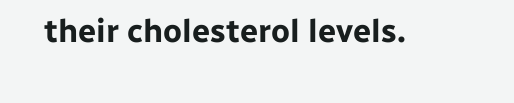their cholesterol levels.